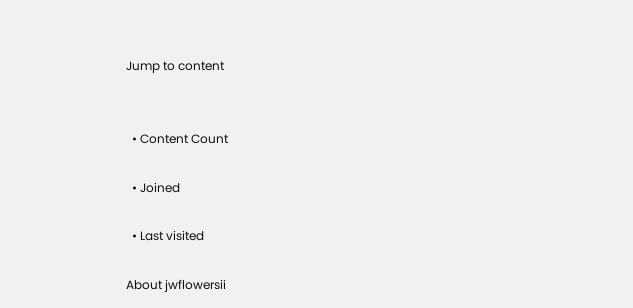Jump to content


  • Content Count

  • Joined

  • Last visited

About jwflowersii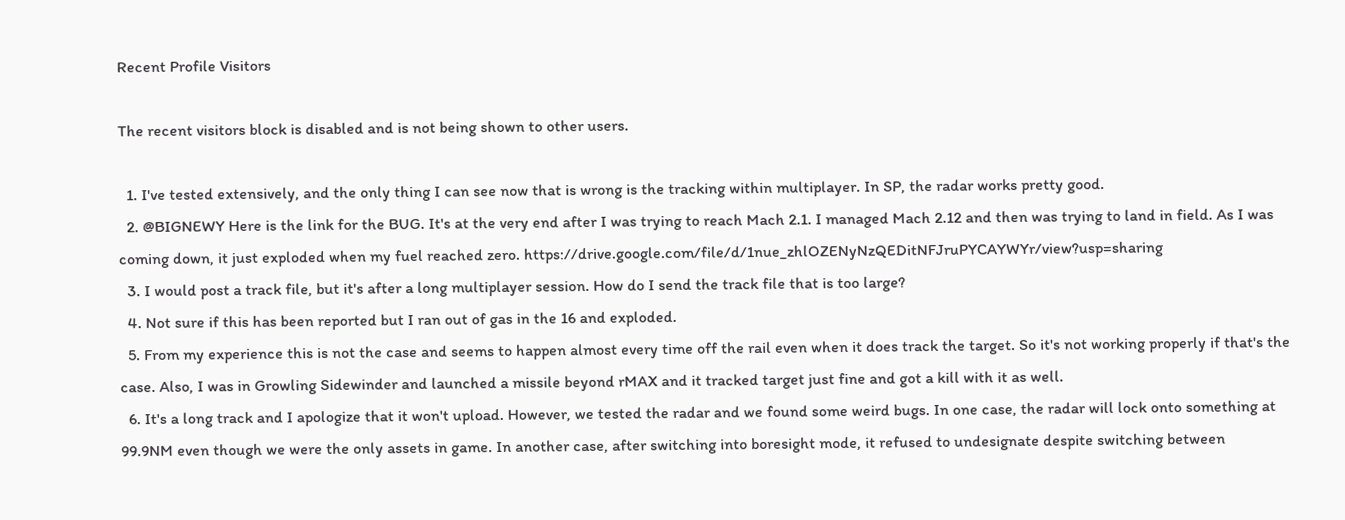Recent Profile Visitors

The recent visitors block is disabled and is not being shown to other users.

  1. I've tested extensively, and the only thing I can see now that is wrong is the tracking within multiplayer. In SP, the radar works pretty good.
  2. @BIGNEWY Here is the link for the BUG. It's at the very end after I was trying to reach Mach 2.1. I managed Mach 2.12 and then was trying to land in field. As I was coming down, it just exploded when my fuel reached zero. https://drive.google.com/file/d/1nue_zhlOZENyNzQEDitNFJruPYCAYWYr/view?usp=sharing
  3. I would post a track file, but it's after a long multiplayer session. How do I send the track file that is too large?
  4. Not sure if this has been reported but I ran out of gas in the 16 and exploded.
  5. From my experience this is not the case and seems to happen almost every time off the rail even when it does track the target. So it's not working properly if that's the case. Also, I was in Growling Sidewinder and launched a missile beyond rMAX and it tracked target just fine and got a kill with it as well.
  6. It's a long track and I apologize that it won't upload. However, we tested the radar and we found some weird bugs. In one case, the radar will lock onto something at 99.9NM even though we were the only assets in game. In another case, after switching into boresight mode, it refused to undesignate despite switching between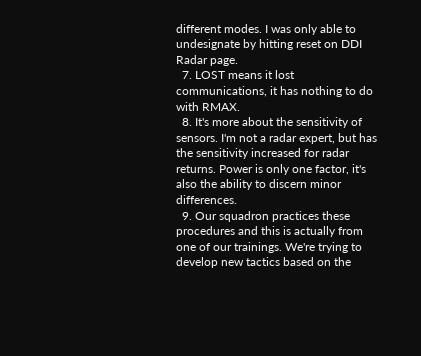different modes. I was only able to undesignate by hitting reset on DDI Radar page.
  7. LOST means it lost communications, it has nothing to do with RMAX.
  8. It's more about the sensitivity of sensors. I'm not a radar expert, but has the sensitivity increased for radar returns. Power is only one factor, it's also the ability to discern minor differences.
  9. Our squadron practices these procedures and this is actually from one of our trainings. We're trying to develop new tactics based on the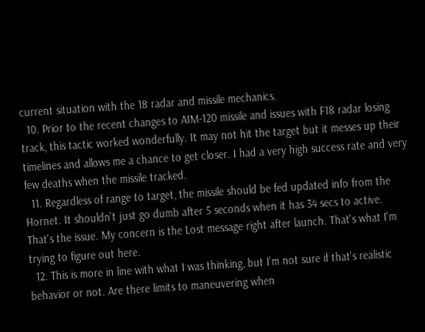current situation with the 18 radar and missile mechanics.
  10. Prior to the recent changes to AIM-120 missile and issues with F18 radar losing track, this tactic worked wonderfully. It may not hit the target but it messes up their timelines and allows me a chance to get closer. I had a very high success rate and very few deaths when the missile tracked.
  11. Regardless of range to target, the missile should be fed updated info from the Hornet. It shouldn't just go dumb after 5 seconds when it has 34 secs to active. That's the issue. My concern is the Lost message right after launch. That's what I'm trying to figure out here.
  12. This is more in line with what I was thinking, but I'm not sure if that's realistic behavior or not. Are there limits to maneuvering when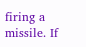firing a missile. If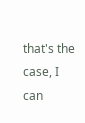that's the case, I can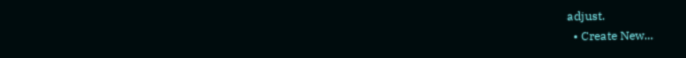adjust.
  • Create New...